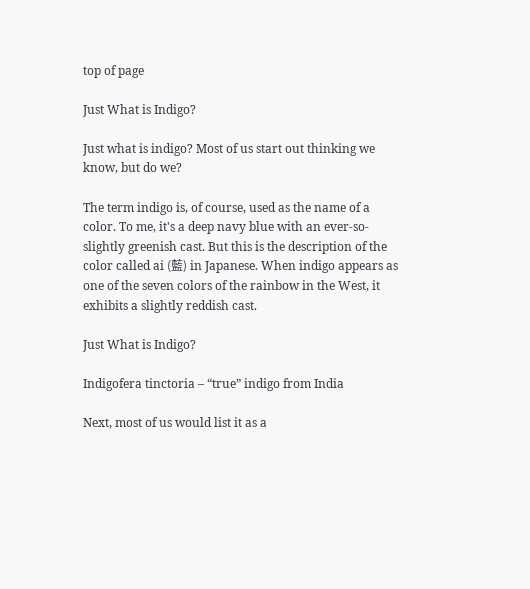top of page

Just What is Indigo?

Just what is indigo? Most of us start out thinking we know, but do we?

The term indigo is, of course, used as the name of a color. To me, it's a deep navy blue with an ever-so-slightly greenish cast. But this is the description of the color called ai (藍) in Japanese. When indigo appears as one of the seven colors of the rainbow in the West, it exhibits a slightly reddish cast.

Just What is Indigo?

Indigofera tinctoria – “true” indigo from India

Next, most of us would list it as a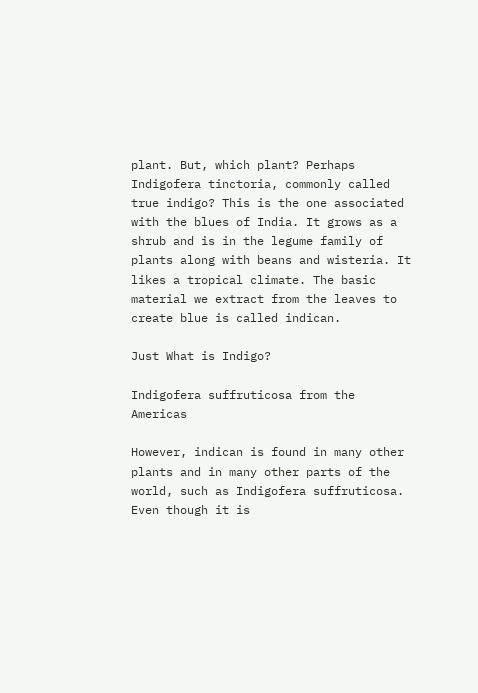plant. But, which plant? Perhaps Indigofera tinctoria, commonly called true indigo? This is the one associated with the blues of India. It grows as a shrub and is in the legume family of plants along with beans and wisteria. It likes a tropical climate. The basic material we extract from the leaves to create blue is called indican.

Just What is Indigo?

Indigofera suffruticosa from the Americas

However, indican is found in many other plants and in many other parts of the world, such as Indigofera suffruticosa. Even though it is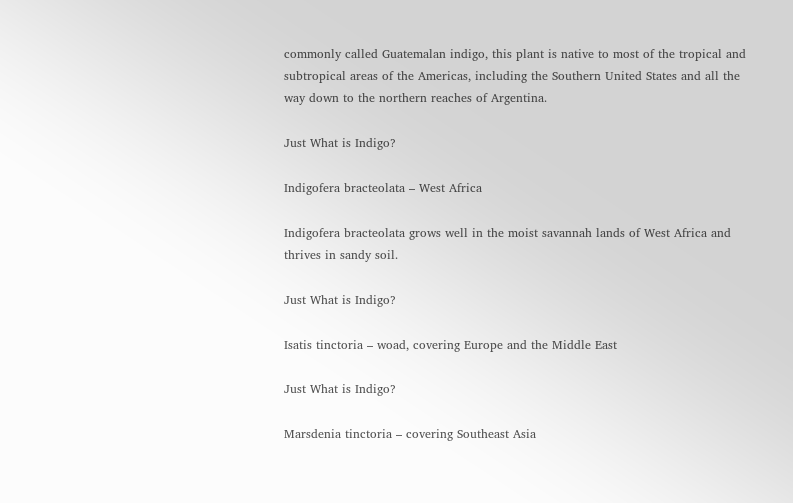commonly called Guatemalan indigo, this plant is native to most of the tropical and subtropical areas of the Americas, including the Southern United States and all the way down to the northern reaches of Argentina.

Just What is Indigo?

Indigofera bracteolata – West Africa

Indigofera bracteolata grows well in the moist savannah lands of West Africa and thrives in sandy soil.

Just What is Indigo?

Isatis tinctoria – woad, covering Europe and the Middle East

Just What is Indigo?

Marsdenia tinctoria – covering Southeast Asia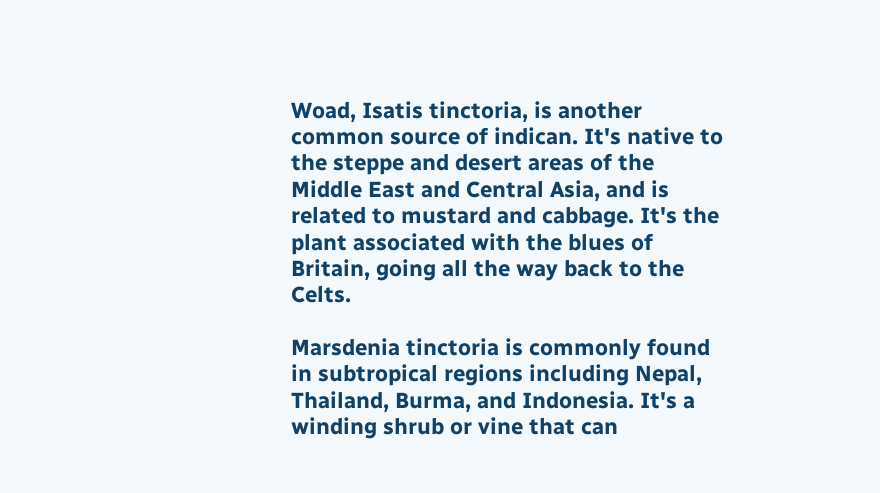Woad, Isatis tinctoria, is another common source of indican. It's native to the steppe and desert areas of the Middle East and Central Asia, and is related to mustard and cabbage. It's the plant associated with the blues of Britain, going all the way back to the Celts.

Marsdenia tinctoria is commonly found in subtropical regions including Nepal, Thailand, Burma, and Indonesia. It's a winding shrub or vine that can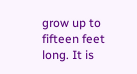grow up to fifteen feet long. It is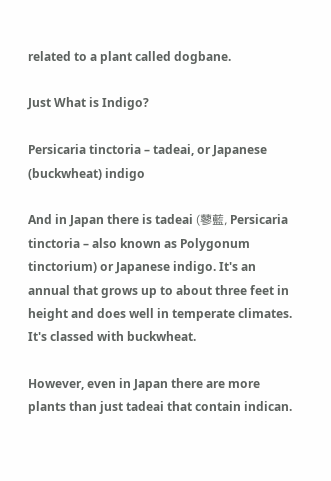related to a plant called dogbane.

Just What is Indigo?

Persicaria tinctoria – tadeai, or Japanese (buckwheat) indigo

And in Japan there is tadeai (蓼藍, Persicaria tinctoria – also known as Polygonum tinctorium) or Japanese indigo. It's an annual that grows up to about three feet in height and does well in temperate climates. It's classed with buckwheat.

However, even in Japan there are more plants than just tadeai that contain indican.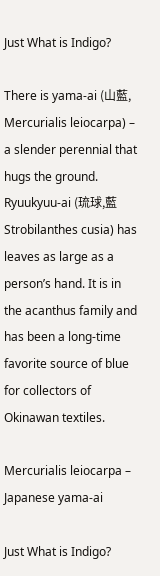Just What is Indigo?

There is yama-ai (山藍, Mercurialis leiocarpa) – a slender perennial that hugs the ground.  Ryuukyuu-ai (琉球,藍 Strobilanthes cusia) has leaves as large as a person’s hand. It is in the acanthus family and has been a long-time favorite source of blue for collectors of Okinawan textiles.

Mercurialis leiocarpa – Japanese yama-ai

Just What is Indigo?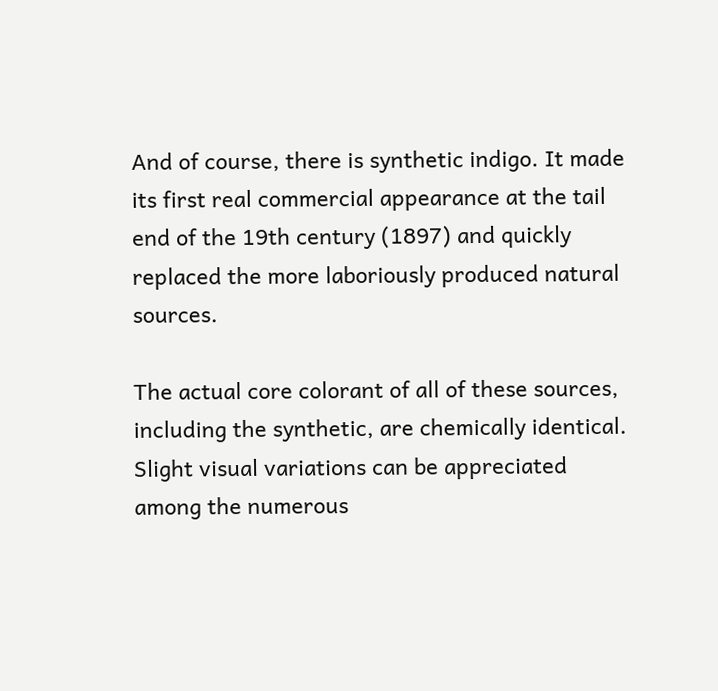And of course, there is synthetic indigo. It made its first real commercial appearance at the tail end of the 19th century (1897) and quickly replaced the more laboriously produced natural sources.

The actual core colorant of all of these sources, including the synthetic, are chemically identical. Slight visual variations can be appreciated among the numerous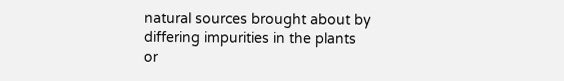natural sources brought about by differing impurities in the plants or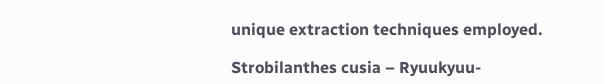unique extraction techniques employed.

Strobilanthes cusia – Ryuukyuu-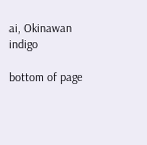ai, Okinawan indigo

bottom of page